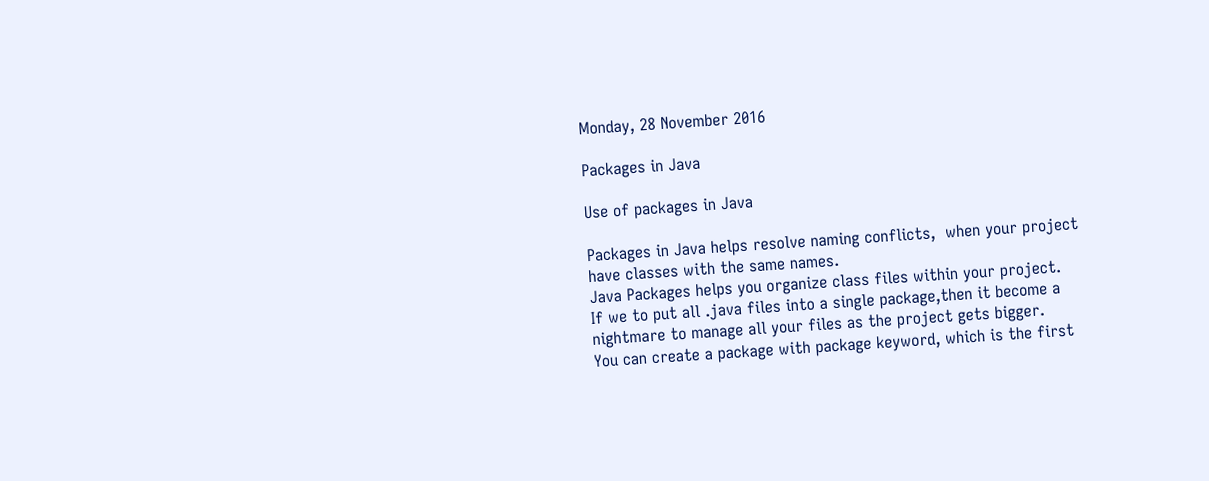Monday, 28 November 2016

Packages in Java

Use of packages in Java

Packages in Java helps resolve naming conflicts,  when your project have classes with the same names.
Java Packages helps you organize class files within your project.
If we to put all .java files into a single package,then it become a nightmare to manage all your files as the project gets bigger.
You can create a package with package keyword, which is the first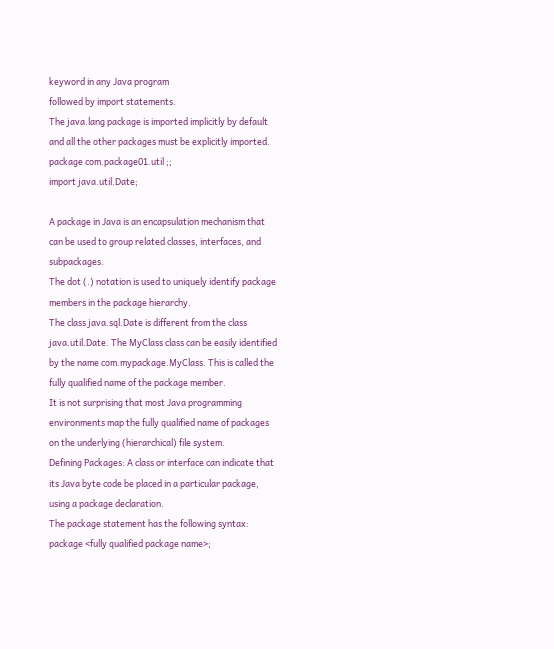keyword in any Java program
followed by import statements.
The java.lang package is imported implicitly by default and all the other packages must be explicitly imported.
package com.package01.util ;;
import java.util.Date;

A package in Java is an encapsulation mechanism that can be used to group related classes, interfaces, and subpackages.
The dot (.) notation is used to uniquely identify package members in the package hierarchy.
The class java.sql.Date is different from the class java.util.Date. The MyClass class can be easily identified by the name com.mypackage.MyClass. This is called the fully qualified name of the package member.
It is not surprising that most Java programming environments map the fully qualified name of packages on the underlying (hierarchical) file system.
Defining Packages: A class or interface can indicate that its Java byte code be placed in a particular package, using a package declaration.
The package statement has the following syntax:
package <fully qualified package name>;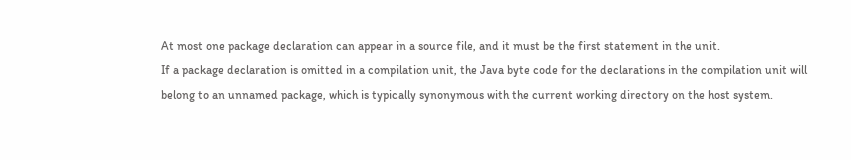At most one package declaration can appear in a source file, and it must be the first statement in the unit.
If a package declaration is omitted in a compilation unit, the Java byte code for the declarations in the compilation unit will belong to an unnamed package, which is typically synonymous with the current working directory on the host system.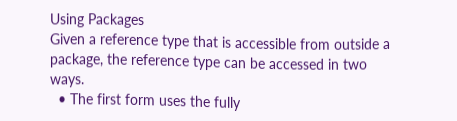Using Packages
Given a reference type that is accessible from outside a package, the reference type can be accessed in two ways.
  • The first form uses the fully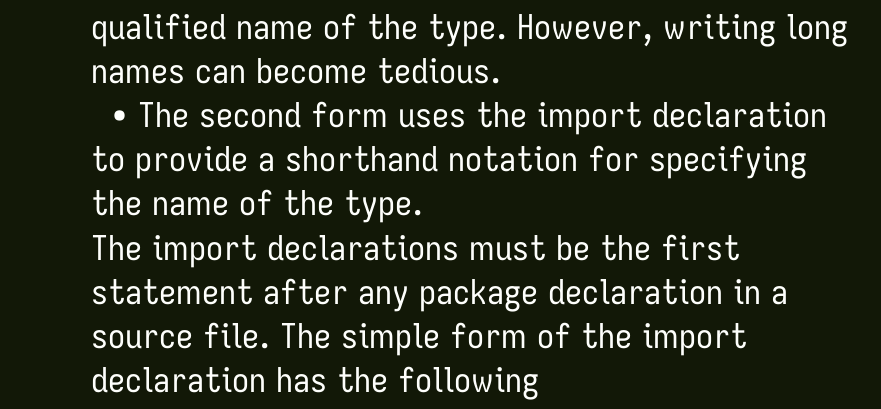qualified name of the type. However, writing long names can become tedious.
  • The second form uses the import declaration to provide a shorthand notation for specifying the name of the type.
The import declarations must be the first statement after any package declaration in a source file. The simple form of the import declaration has the following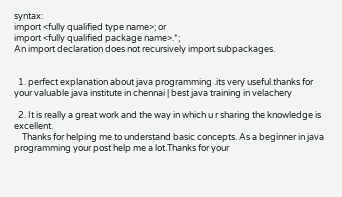syntax:
import <fully qualified type name>; or
import <fully qualified package name>.*;
An import declaration does not recursively import subpackages.


  1. perfect explanation about java programming .its very useful.thanks for your valuable java institute in chennai | best java training in velachery

  2. It is really a great work and the way in which u r sharing the knowledge is excellent.
    Thanks for helping me to understand basic concepts. As a beginner in java programming your post help me a lot.Thanks for your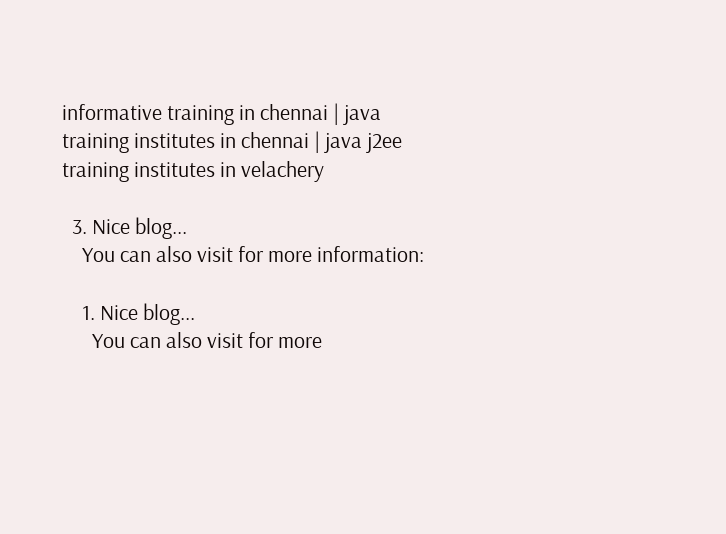informative training in chennai | java training institutes in chennai | java j2ee training institutes in velachery

  3. Nice blog...
    You can also visit for more information:

    1. Nice blog...
      You can also visit for more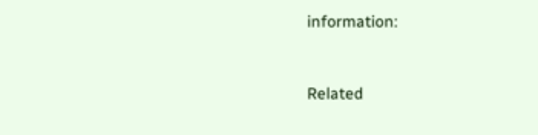information:


Related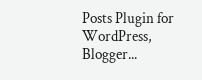Posts Plugin for WordPress, Blogger...